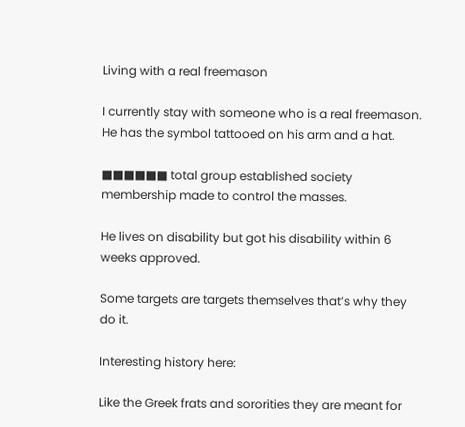Living with a real freemason

I currently stay with someone who is a real freemason. He has the symbol tattooed on his arm and a hat.

■■■■■■ total group established society membership made to control the masses.

He lives on disability but got his disability within 6 weeks approved.

Some targets are targets themselves that’s why they do it.

Interesting history here:

Like the Greek frats and sororities they are meant for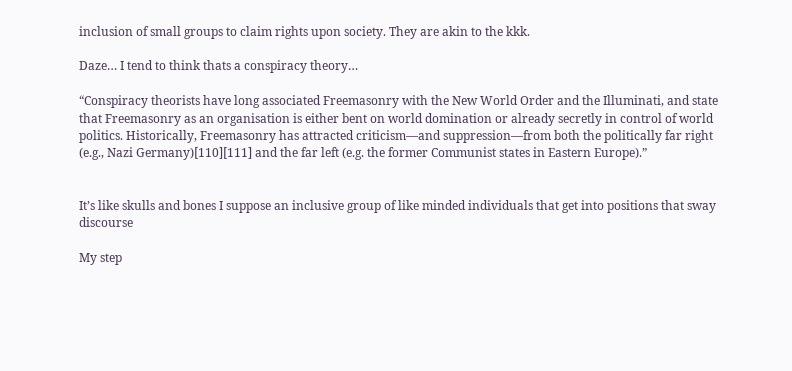inclusion of small groups to claim rights upon society. They are akin to the kkk.

Daze… I tend to think thats a conspiracy theory…

“Conspiracy theorists have long associated Freemasonry with the New World Order and the Illuminati, and state that Freemasonry as an organisation is either bent on world domination or already secretly in control of world politics. Historically, Freemasonry has attracted criticism—and suppression—from both the politically far right (e.g., Nazi Germany)[110][111] and the far left (e.g. the former Communist states in Eastern Europe).”


It’s like skulls and bones I suppose an inclusive group of like minded individuals that get into positions that sway discourse

My step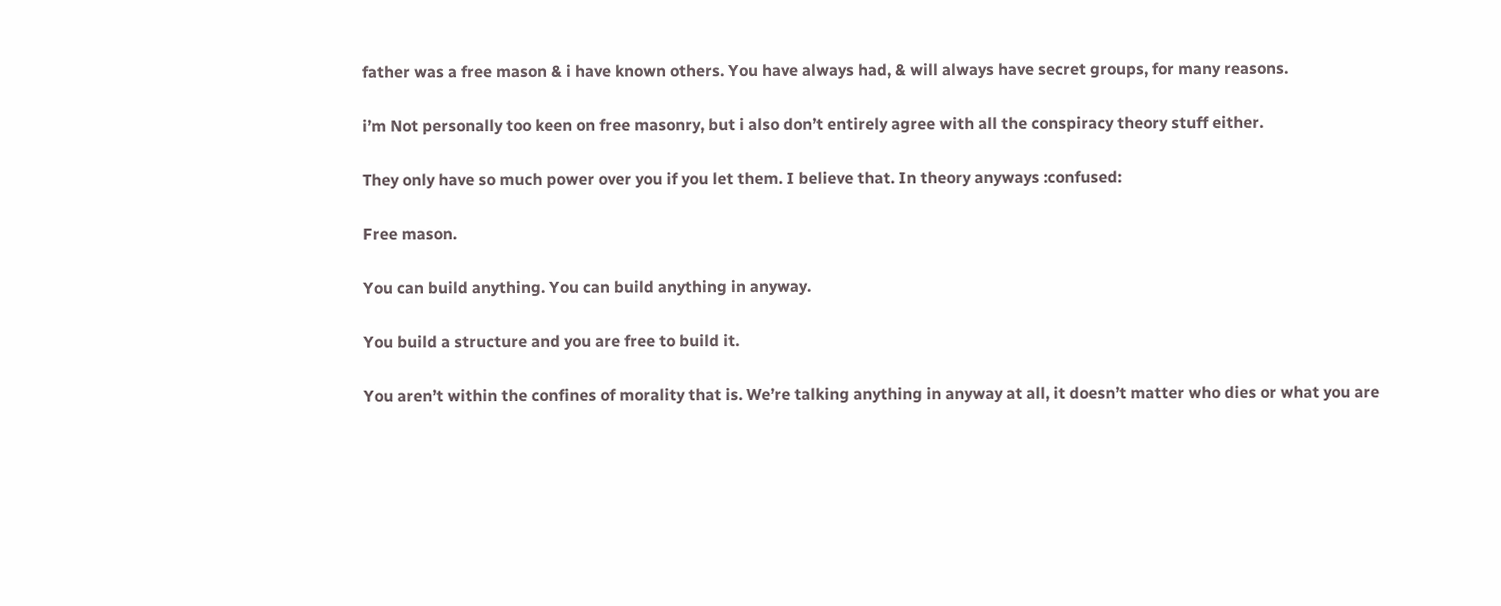father was a free mason & i have known others. You have always had, & will always have secret groups, for many reasons.

i’m Not personally too keen on free masonry, but i also don’t entirely agree with all the conspiracy theory stuff either.

They only have so much power over you if you let them. I believe that. In theory anyways :confused:

Free mason.

You can build anything. You can build anything in anyway.

You build a structure and you are free to build it.

You aren’t within the confines of morality that is. We’re talking anything in anyway at all, it doesn’t matter who dies or what you are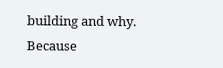building and why. Because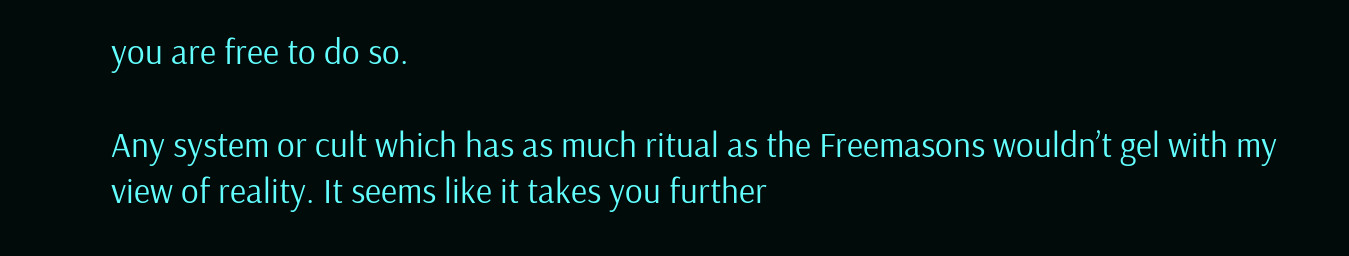you are free to do so.

Any system or cult which has as much ritual as the Freemasons wouldn’t gel with my view of reality. It seems like it takes you further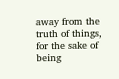away from the truth of things, for the sake of being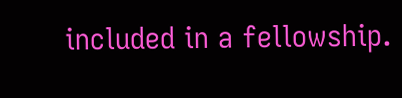included in a fellowship.